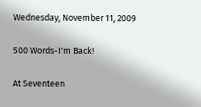Wednesday, November 11, 2009

500 Words-I'm Back!

At Seventeen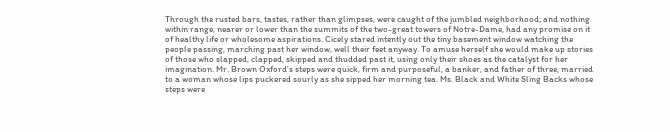Through the rusted bars, tastes, rather than glimpses, were caught of the jumbled neighborhood; and nothing within range, nearer or lower than the summits of the two-great towers of Notre-Dame, had any promise on it of healthy life or wholesome aspirations. Cicely stared intently out the tiny basement window watching the people passing, marching past her window, well their feet anyway. To amuse herself she would make up stories of those who slapped, clapped, skipped and thudded past it, using only their shoes as the catalyst for her imagination. Mr. Brown Oxford’s steps were quick, firm and purposeful, a banker, and father of three, married to a woman whose lips puckered sourly as she sipped her morning tea. Ms. Black and White Sling Backs whose steps were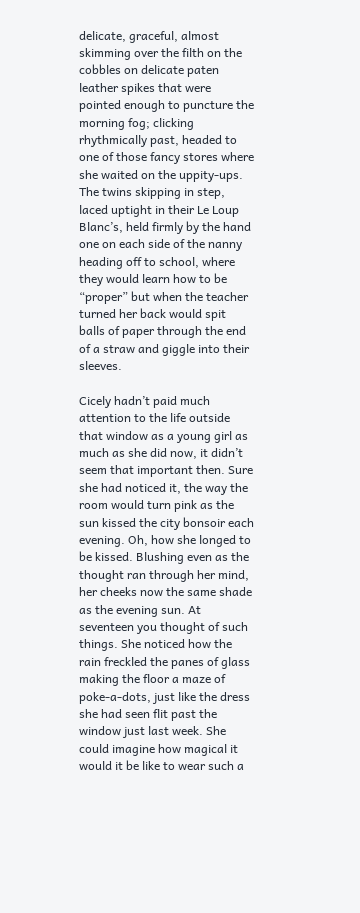delicate, graceful, almost skimming over the filth on the cobbles on delicate paten leather spikes that were pointed enough to puncture the morning fog; clicking rhythmically past, headed to one of those fancy stores where she waited on the uppity-ups. The twins skipping in step, laced uptight in their Le Loup Blanc’s, held firmly by the hand one on each side of the nanny heading off to school, where they would learn how to be “proper” but when the teacher turned her back would spit balls of paper through the end of a straw and giggle into their sleeves.

Cicely hadn’t paid much attention to the life outside that window as a young girl as much as she did now, it didn’t seem that important then. Sure she had noticed it, the way the room would turn pink as the sun kissed the city bonsoir each evening. Oh, how she longed to be kissed. Blushing even as the thought ran through her mind, her cheeks now the same shade as the evening sun. At seventeen you thought of such things. She noticed how the rain freckled the panes of glass making the floor a maze of poke-a-dots, just like the dress she had seen flit past the window just last week. She could imagine how magical it would it be like to wear such a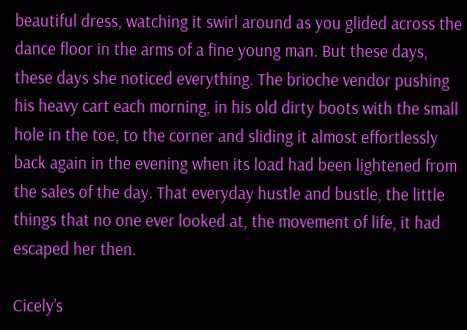beautiful dress, watching it swirl around as you glided across the dance floor in the arms of a fine young man. But these days, these days she noticed everything. The brioche vendor pushing his heavy cart each morning, in his old dirty boots with the small hole in the toe, to the corner and sliding it almost effortlessly back again in the evening when its load had been lightened from the sales of the day. That everyday hustle and bustle, the little things that no one ever looked at, the movement of life, it had escaped her then.

Cicely’s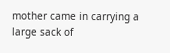mother came in carrying a large sack of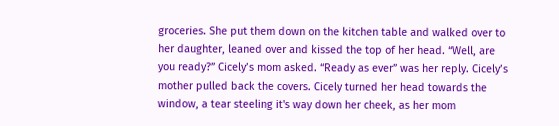groceries. She put them down on the kitchen table and walked over to her daughter, leaned over and kissed the top of her head. “Well, are you ready?” Cicely’s mom asked. “Ready as ever” was her reply. Cicely’s mother pulled back the covers. Cicely turned her head towards the window, a tear steeling it's way down her cheek, as her mom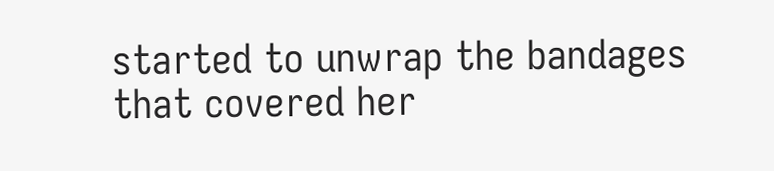started to unwrap the bandages that covered her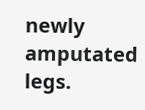newly amputated legs.